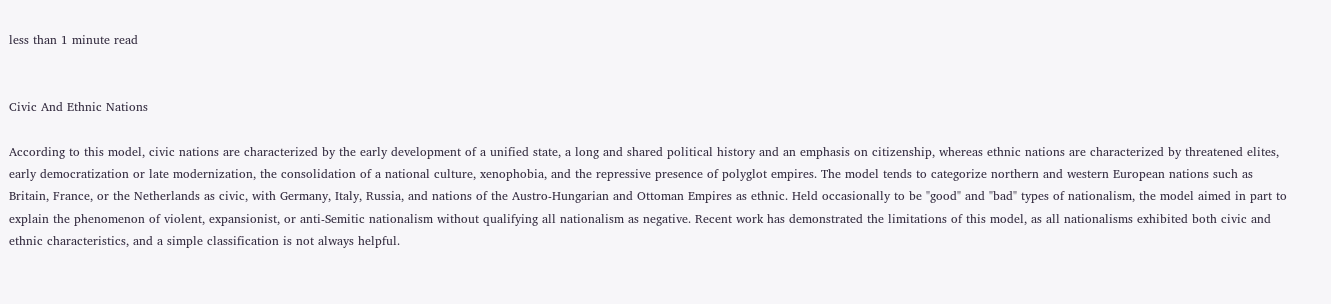less than 1 minute read


Civic And Ethnic Nations

According to this model, civic nations are characterized by the early development of a unified state, a long and shared political history and an emphasis on citizenship, whereas ethnic nations are characterized by threatened elites, early democratization or late modernization, the consolidation of a national culture, xenophobia, and the repressive presence of polyglot empires. The model tends to categorize northern and western European nations such as Britain, France, or the Netherlands as civic, with Germany, Italy, Russia, and nations of the Austro-Hungarian and Ottoman Empires as ethnic. Held occasionally to be "good" and "bad" types of nationalism, the model aimed in part to explain the phenomenon of violent, expansionist, or anti-Semitic nationalism without qualifying all nationalism as negative. Recent work has demonstrated the limitations of this model, as all nationalisms exhibited both civic and ethnic characteristics, and a simple classification is not always helpful.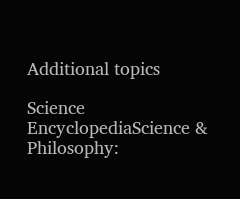Additional topics

Science EncyclopediaScience & Philosophy: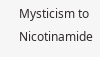Mysticism to Nicotinamide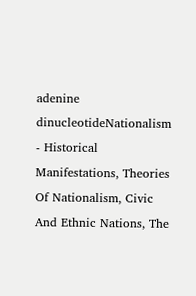adenine dinucleotideNationalism - Historical Manifestations, Theories Of Nationalism, Civic And Ethnic Nations, The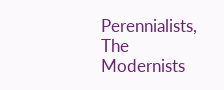Perennialists, The Modernists